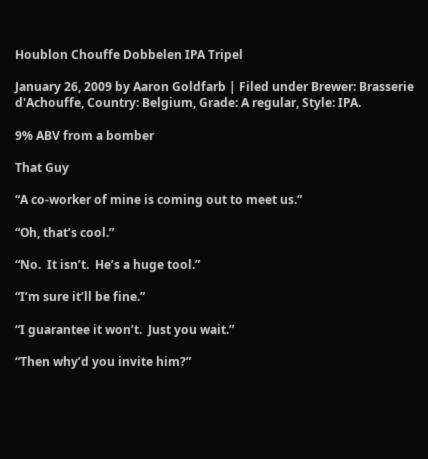Houblon Chouffe Dobbelen IPA Tripel

January 26, 2009 by Aaron Goldfarb | Filed under Brewer: Brasserie d'Achouffe, Country: Belgium, Grade: A regular, Style: IPA.

9% ABV from a bomber

That Guy

“A co-worker of mine is coming out to meet us.”

“Oh, that’s cool.”

“No.  It isn’t.  He’s a huge tool.”

“I’m sure it’ll be fine.”

“I guarantee it won’t.  Just you wait.”

“Then why’d you invite him?”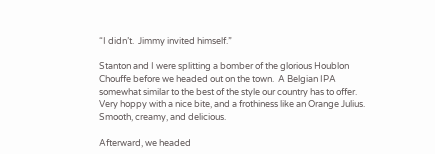“I didn’t.  Jimmy invited himself.”

Stanton and I were splitting a bomber of the glorious Houblon Chouffe before we headed out on the town.  A Belgian IPA somewhat similar to the best of the style our country has to offer.  Very hoppy with a nice bite, and a frothiness like an Orange Julius.  Smooth, creamy, and delicious.

Afterward, we headed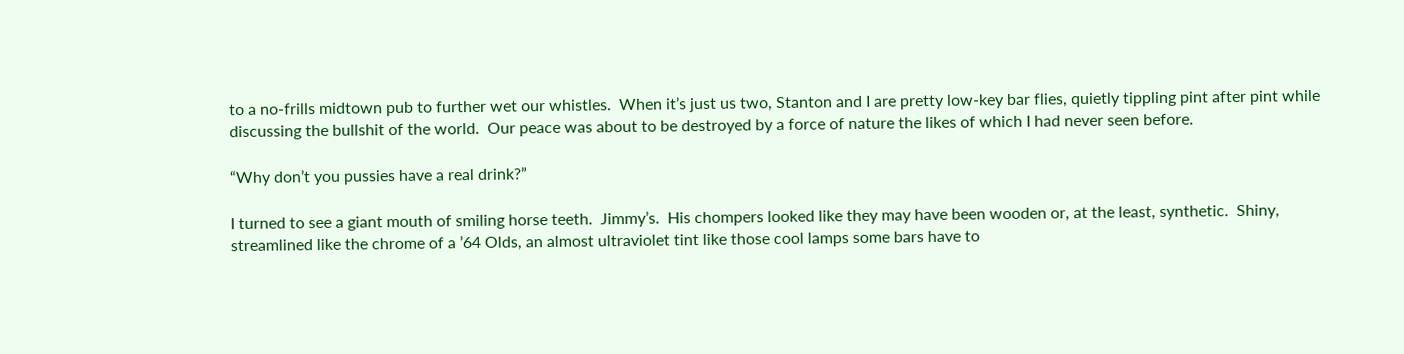to a no-frills midtown pub to further wet our whistles.  When it’s just us two, Stanton and I are pretty low-key bar flies, quietly tippling pint after pint while discussing the bullshit of the world.  Our peace was about to be destroyed by a force of nature the likes of which I had never seen before.

“Why don’t you pussies have a real drink?”

I turned to see a giant mouth of smiling horse teeth.  Jimmy’s.  His chompers looked like they may have been wooden or, at the least, synthetic.  Shiny, streamlined like the chrome of a ’64 Olds, an almost ultraviolet tint like those cool lamps some bars have to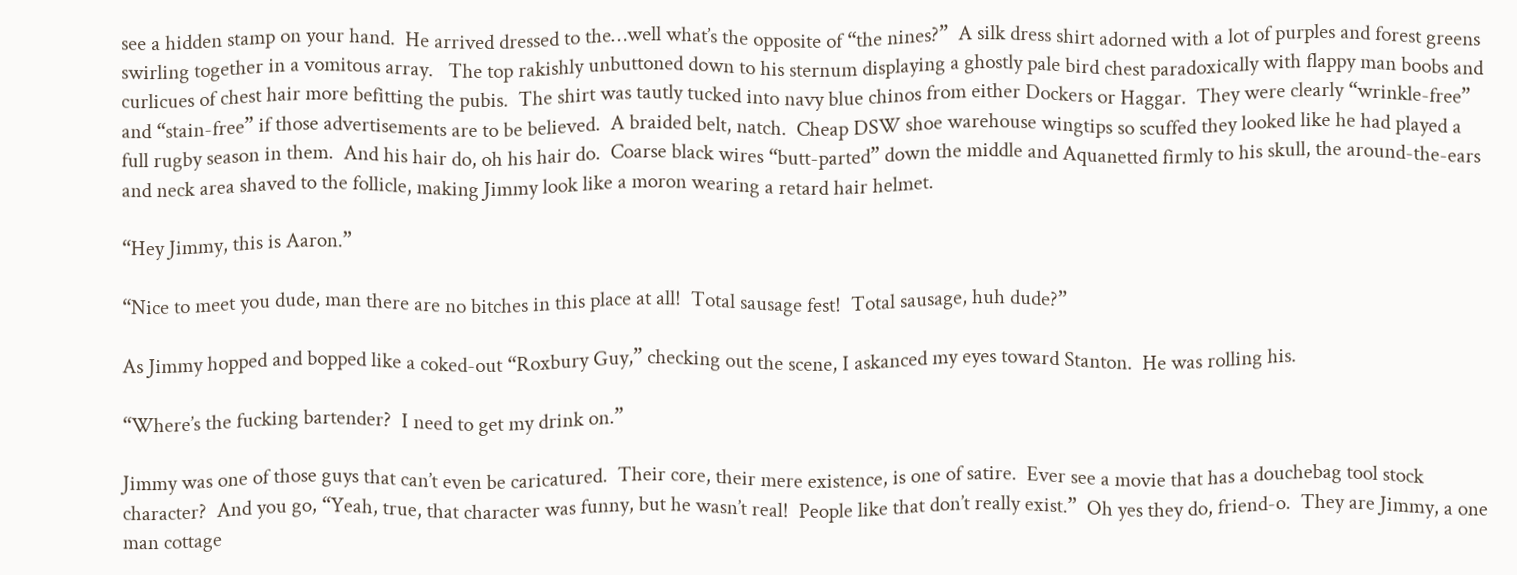see a hidden stamp on your hand.  He arrived dressed to the…well what’s the opposite of “the nines?”  A silk dress shirt adorned with a lot of purples and forest greens swirling together in a vomitous array.   The top rakishly unbuttoned down to his sternum displaying a ghostly pale bird chest paradoxically with flappy man boobs and curlicues of chest hair more befitting the pubis.  The shirt was tautly tucked into navy blue chinos from either Dockers or Haggar.  They were clearly “wrinkle-free” and “stain-free” if those advertisements are to be believed.  A braided belt, natch.  Cheap DSW shoe warehouse wingtips so scuffed they looked like he had played a full rugby season in them.  And his hair do, oh his hair do.  Coarse black wires “butt-parted” down the middle and Aquanetted firmly to his skull, the around-the-ears and neck area shaved to the follicle, making Jimmy look like a moron wearing a retard hair helmet.

“Hey Jimmy, this is Aaron.”

“Nice to meet you dude, man there are no bitches in this place at all!  Total sausage fest!  Total sausage, huh dude?”

As Jimmy hopped and bopped like a coked-out “Roxbury Guy,” checking out the scene, I askanced my eyes toward Stanton.  He was rolling his.

“Where’s the fucking bartender?  I need to get my drink on.”

Jimmy was one of those guys that can’t even be caricatured.  Their core, their mere existence, is one of satire.  Ever see a movie that has a douchebag tool stock character?  And you go, “Yeah, true, that character was funny, but he wasn’t real!  People like that don’t really exist.”  Oh yes they do, friend-o.  They are Jimmy, a one man cottage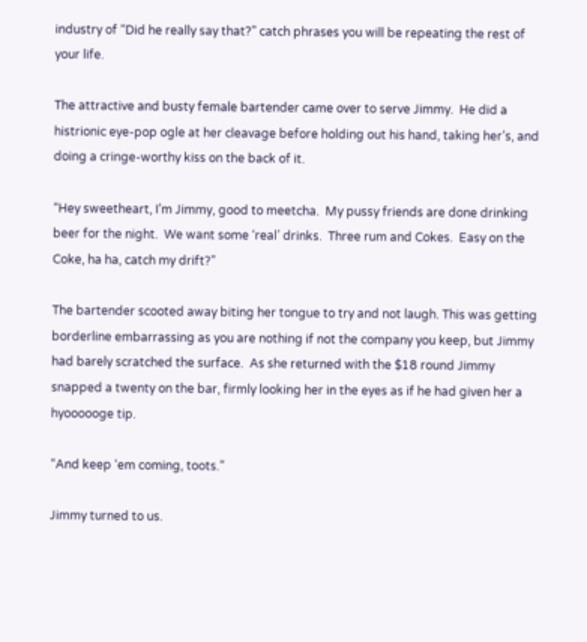industry of “Did he really say that?” catch phrases you will be repeating the rest of your life.

The attractive and busty female bartender came over to serve Jimmy.  He did a histrionic eye-pop ogle at her cleavage before holding out his hand, taking her’s, and doing a cringe-worthy kiss on the back of it.

“Hey sweetheart, I’m Jimmy, good to meetcha.  My pussy friends are done drinking beer for the night.  We want some ‘real’ drinks.  Three rum and Cokes.  Easy on the Coke, ha ha, catch my drift?”

The bartender scooted away biting her tongue to try and not laugh. This was getting borderline embarrassing as you are nothing if not the company you keep, but Jimmy had barely scratched the surface.  As she returned with the $18 round Jimmy snapped a twenty on the bar, firmly looking her in the eyes as if he had given her a hyoooooge tip.

“And keep ‘em coming, toots.”

Jimmy turned to us.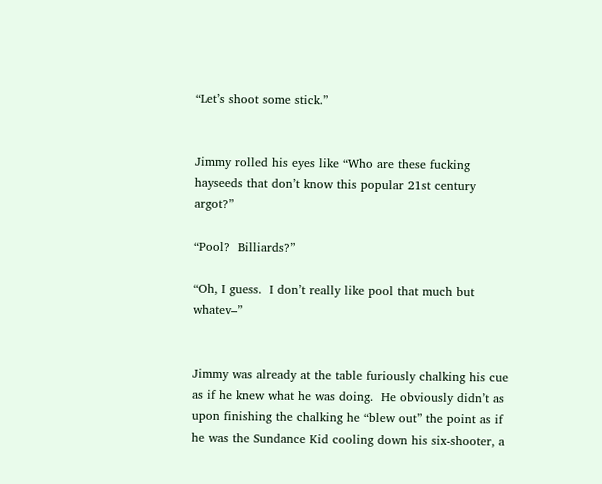“Let’s shoot some stick.”


Jimmy rolled his eyes like “Who are these fucking hayseeds that don’t know this popular 21st century argot?”

“Pool?  Billiards?”

“Oh, I guess.  I don’t really like pool that much but whatev–”


Jimmy was already at the table furiously chalking his cue as if he knew what he was doing.  He obviously didn’t as upon finishing the chalking he “blew out” the point as if he was the Sundance Kid cooling down his six-shooter, a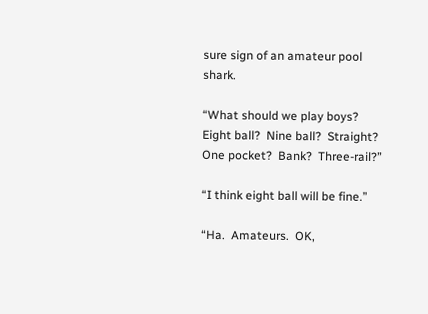sure sign of an amateur pool shark.

“What should we play boys?  Eight ball?  Nine ball?  Straight?  One pocket?  Bank?  Three-rail?”

“I think eight ball will be fine.”

“Ha.  Amateurs.  OK,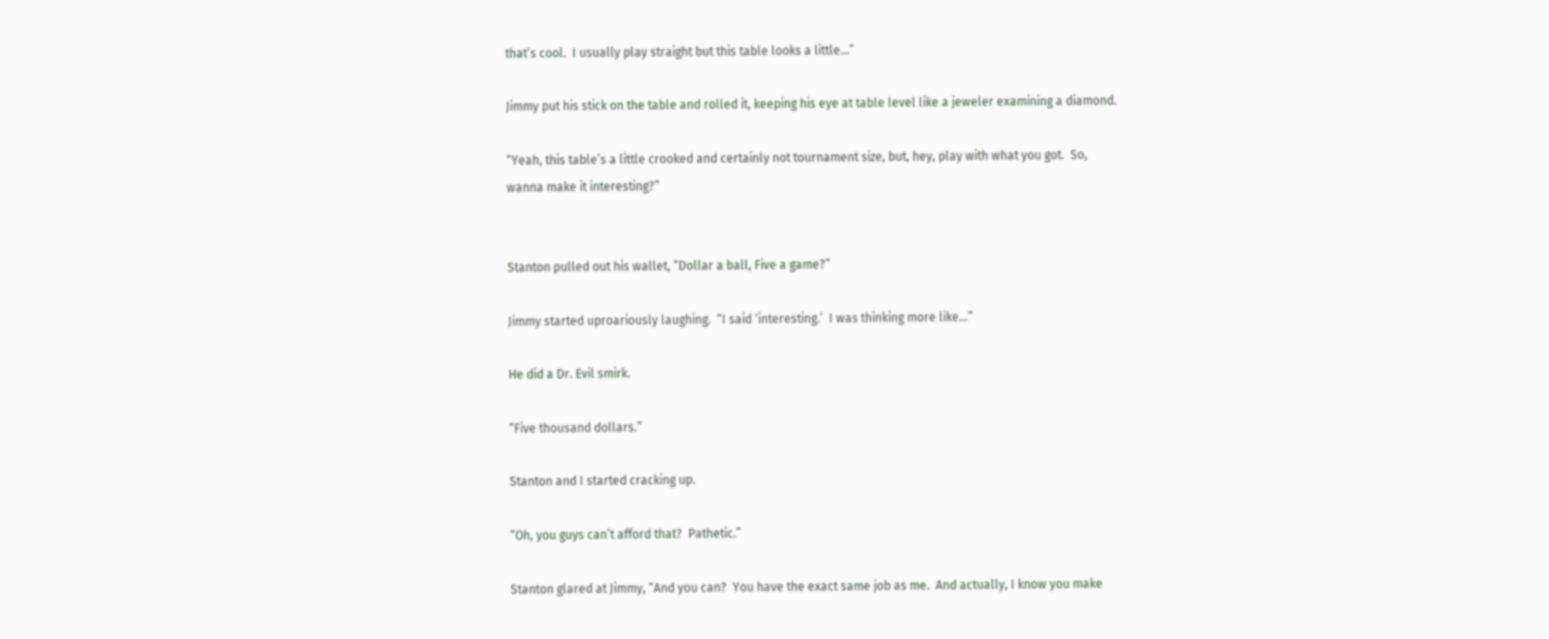that’s cool.  I usually play straight but this table looks a little…”

Jimmy put his stick on the table and rolled it, keeping his eye at table level like a jeweler examining a diamond.

“Yeah, this table’s a little crooked and certainly not tournament size, but, hey, play with what you got.  So, wanna make it interesting?”


Stanton pulled out his wallet, “Dollar a ball, Five a game?”

Jimmy started uproariously laughing.  “I said ‘interesting.’  I was thinking more like…”

He did a Dr. Evil smirk.

“Five thousand dollars.”

Stanton and I started cracking up.

“Oh, you guys can’t afford that?  Pathetic.”

Stanton glared at Jimmy, “And you can?  You have the exact same job as me.  And actually, I know you make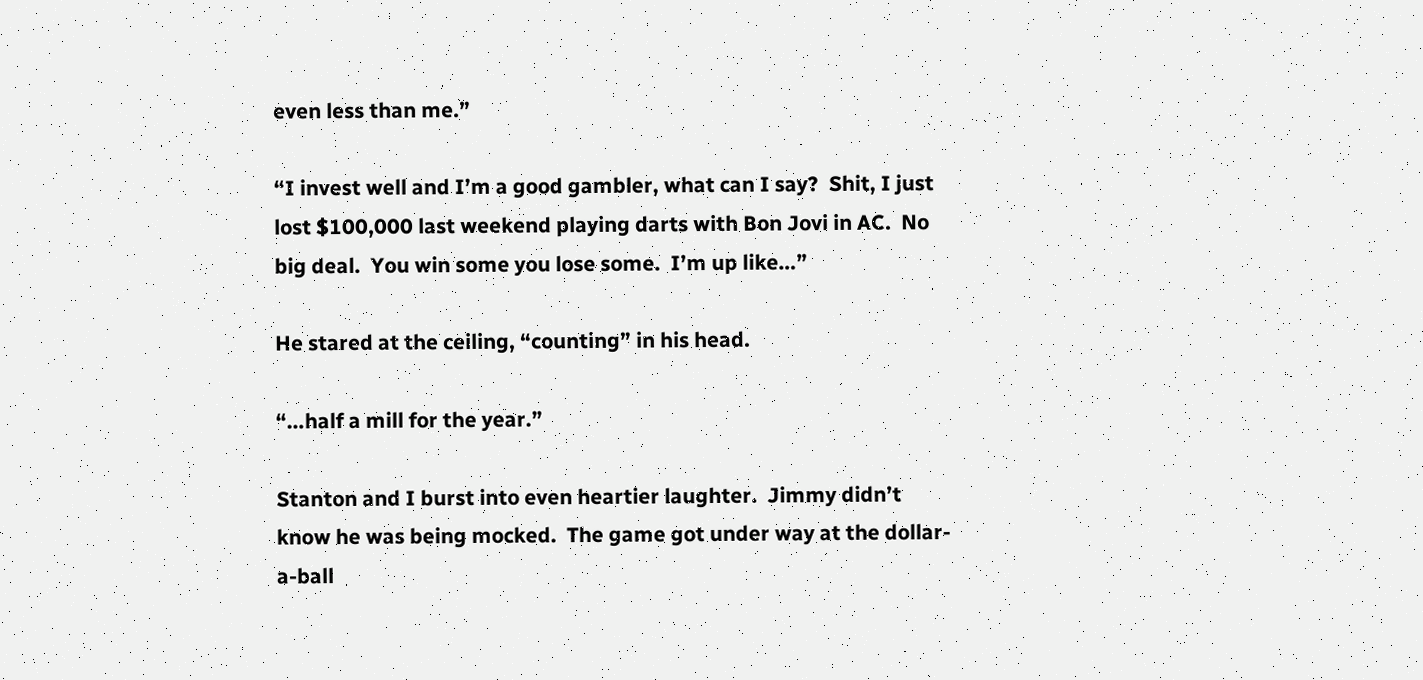even less than me.”

“I invest well and I’m a good gambler, what can I say?  Shit, I just lost $100,000 last weekend playing darts with Bon Jovi in AC.  No big deal.  You win some you lose some.  I’m up like…”

He stared at the ceiling, “counting” in his head.

“…half a mill for the year.”

Stanton and I burst into even heartier laughter.  Jimmy didn’t know he was being mocked.  The game got under way at the dollar-a-ball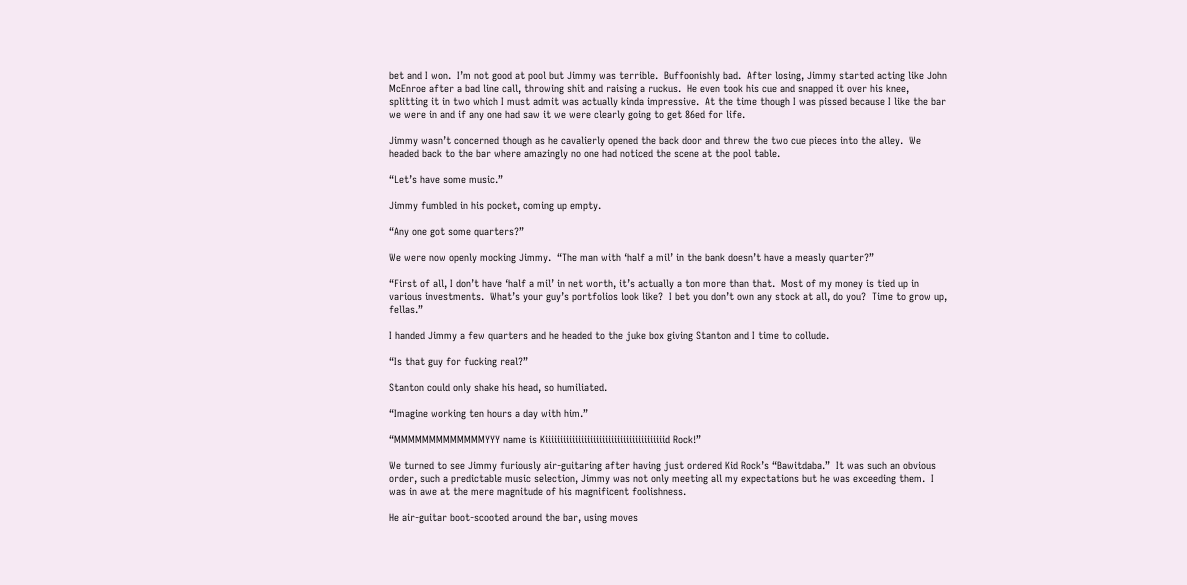bet and I won.  I’m not good at pool but Jimmy was terrible.  Buffoonishly bad.  After losing, Jimmy started acting like John McEnroe after a bad line call, throwing shit and raising a ruckus.  He even took his cue and snapped it over his knee, splitting it in two which I must admit was actually kinda impressive.  At the time though I was pissed because I like the bar we were in and if any one had saw it we were clearly going to get 86ed for life.

Jimmy wasn’t concerned though as he cavalierly opened the back door and threw the two cue pieces into the alley.  We headed back to the bar where amazingly no one had noticed the scene at the pool table.

“Let’s have some music.”

Jimmy fumbled in his pocket, coming up empty.

“Any one got some quarters?”

We were now openly mocking Jimmy.  “The man with ‘half a mil’ in the bank doesn’t have a measly quarter?”

“First of all, I don’t have ‘half a mil’ in net worth, it’s actually a ton more than that.  Most of my money is tied up in various investments.  What’s your guy’s portfolios look like?  I bet you don’t own any stock at all, do you?  Time to grow up, fellas.”

I handed Jimmy a few quarters and he headed to the juke box giving Stanton and I time to collude.

“Is that guy for fucking real?”

Stanton could only shake his head, so humiliated.

“Imagine working ten hours a day with him.”

“MMMMMMMMMMMMMYYY name is Kiiiiiiiiiiiiiiiiiiiiiiiiiiiiiiiiiiiiiiiid Rock!”

We turned to see Jimmy furiously air-guitaring after having just ordered Kid Rock’s “Bawitdaba.”  It was such an obvious order, such a predictable music selection, Jimmy was not only meeting all my expectations but he was exceeding them.  I was in awe at the mere magnitude of his magnificent foolishness.

He air-guitar boot-scooted around the bar, using moves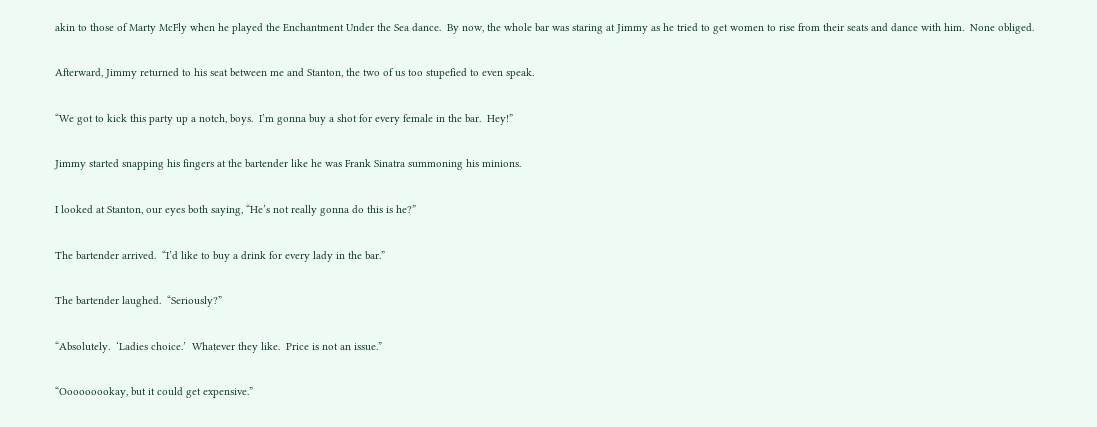akin to those of Marty McFly when he played the Enchantment Under the Sea dance.  By now, the whole bar was staring at Jimmy as he tried to get women to rise from their seats and dance with him.  None obliged.

Afterward, Jimmy returned to his seat between me and Stanton, the two of us too stupefied to even speak.

“We got to kick this party up a notch, boys.  I’m gonna buy a shot for every female in the bar.  Hey!”

Jimmy started snapping his fingers at the bartender like he was Frank Sinatra summoning his minions.

I looked at Stanton, our eyes both saying, “He’s not really gonna do this is he?”

The bartender arrived.  “I’d like to buy a drink for every lady in the bar.”

The bartender laughed.  “Seriously?”

“Absolutely.  ‘Ladies choice.’  Whatever they like.  Price is not an issue.”

“Ooooooookay, but it could get expensive.”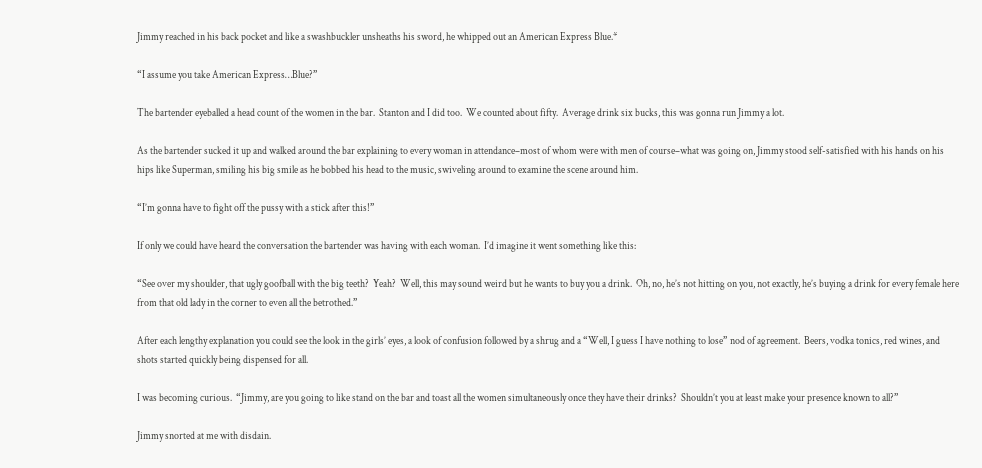Jimmy reached in his back pocket and like a swashbuckler unsheaths his sword, he whipped out an American Express Blue.*

“I assume you take American Express…Blue?”

The bartender eyeballed a head count of the women in the bar.  Stanton and I did too.  We counted about fifty.  Average drink six bucks, this was gonna run Jimmy a lot.

As the bartender sucked it up and walked around the bar explaining to every woman in attendance–most of whom were with men of course–what was going on, Jimmy stood self-satisfied with his hands on his hips like Superman, smiling his big smile as he bobbed his head to the music, swiveling around to examine the scene around him.

“I’m gonna have to fight off the pussy with a stick after this!”

If only we could have heard the conversation the bartender was having with each woman.  I’d imagine it went something like this:

“See over my shoulder, that ugly goofball with the big teeth?  Yeah?  Well, this may sound weird but he wants to buy you a drink.  Oh, no, he’s not hitting on you, not exactly, he’s buying a drink for every female here from that old lady in the corner to even all the betrothed.”

After each lengthy explanation you could see the look in the girls’ eyes, a look of confusion followed by a shrug and a “Well, I guess I have nothing to lose” nod of agreement.  Beers, vodka tonics, red wines, and shots started quickly being dispensed for all.

I was becoming curious.  “Jimmy, are you going to like stand on the bar and toast all the women simultaneously once they have their drinks?  Shouldn’t you at least make your presence known to all?”

Jimmy snorted at me with disdain.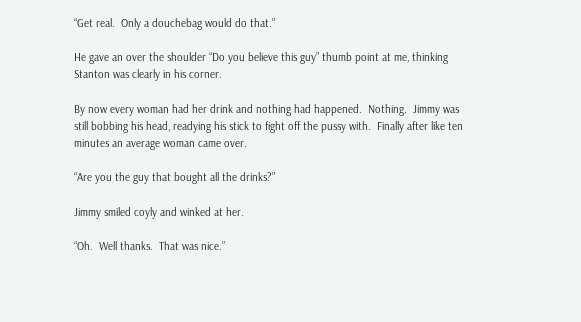“Get real.  Only a douchebag would do that.”

He gave an over the shoulder “Do you believe this guy” thumb point at me, thinking Stanton was clearly in his corner.

By now every woman had her drink and nothing had happened.  Nothing.  Jimmy was still bobbing his head, readying his stick to fight off the pussy with.  Finally after like ten minutes an average woman came over.

“Are you the guy that bought all the drinks?”

Jimmy smiled coyly and winked at her.

“Oh.  Well thanks.  That was nice.”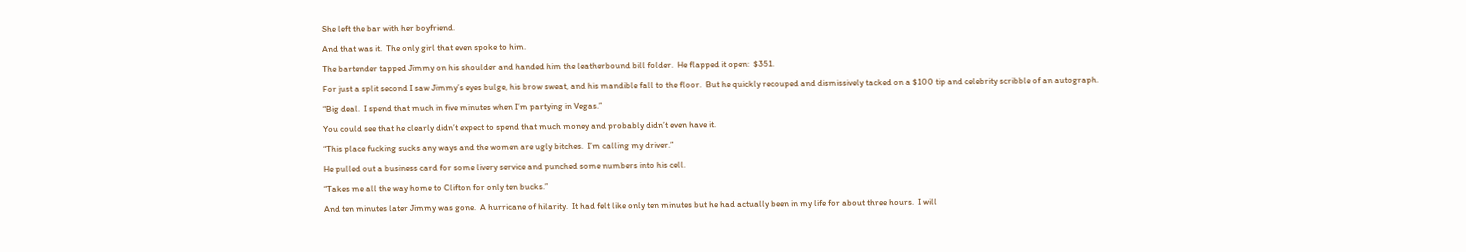She left the bar with her boyfriend.

And that was it.  The only girl that even spoke to him.

The bartender tapped Jimmy on his shoulder and handed him the leatherbound bill folder.  He flapped it open:  $351.

For just a split second I saw Jimmy’s eyes bulge, his brow sweat, and his mandible fall to the floor.  But he quickly recouped and dismissively tacked on a $100 tip and celebrity scribble of an autograph.

“Big deal.  I spend that much in five minutes when I’m partying in Vegas.”

You could see that he clearly didn’t expect to spend that much money and probably didn’t even have it.

“This place fucking sucks any ways and the women are ugly bitches.  I’m calling my driver.”

He pulled out a business card for some livery service and punched some numbers into his cell.

“Takes me all the way home to Clifton for only ten bucks.”

And ten minutes later Jimmy was gone.  A hurricane of hilarity.  It had felt like only ten minutes but he had actually been in my life for about three hours.  I will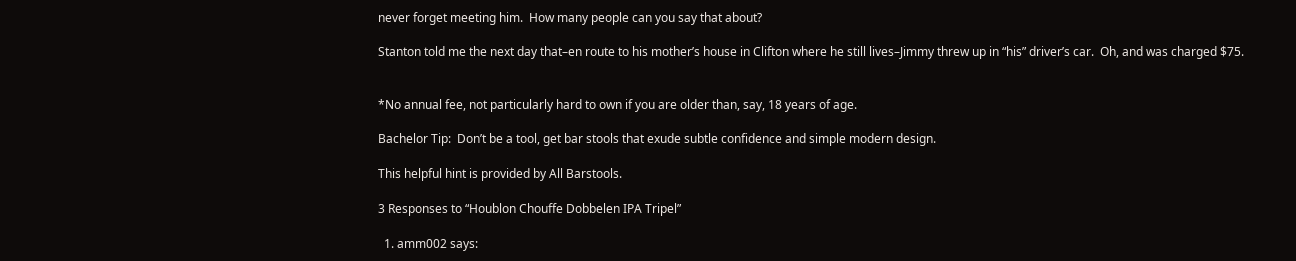never forget meeting him.  How many people can you say that about?

Stanton told me the next day that–en route to his mother’s house in Clifton where he still lives–Jimmy threw up in “his” driver’s car.  Oh, and was charged $75.


*No annual fee, not particularly hard to own if you are older than, say, 18 years of age.

Bachelor Tip:  Don’t be a tool, get bar stools that exude subtle confidence and simple modern design.

This helpful hint is provided by All Barstools.

3 Responses to “Houblon Chouffe Dobbelen IPA Tripel”

  1. amm002 says: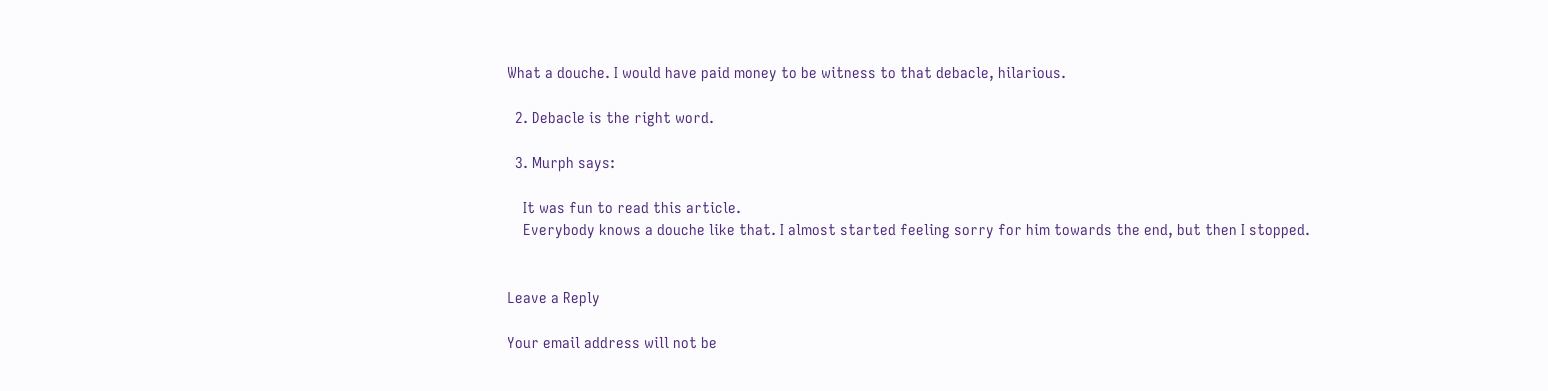What a douche. I would have paid money to be witness to that debacle, hilarious.

  2. Debacle is the right word.

  3. Murph says:

    It was fun to read this article.
    Everybody knows a douche like that. I almost started feeling sorry for him towards the end, but then I stopped.


Leave a Reply

Your email address will not be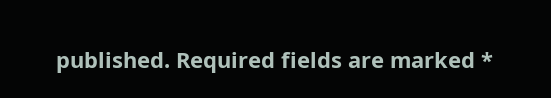published. Required fields are marked *